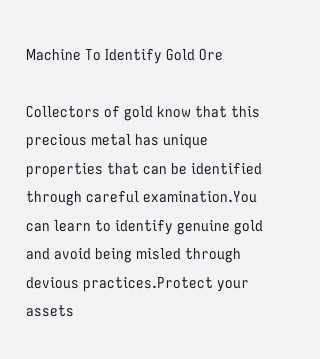Machine To Identify Gold Ore

Collectors of gold know that this precious metal has unique properties that can be identified through careful examination.You can learn to identify genuine gold and avoid being misled through devious practices.Protect your assets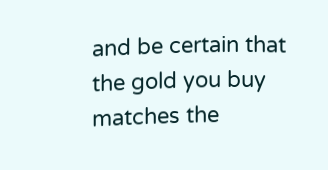and be certain that the gold you buy matches the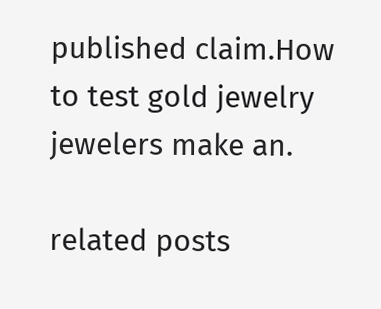published claim.How to test gold jewelry jewelers make an.

related posts